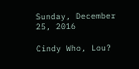Sunday, December 25, 2016

Cindy Who, Lou?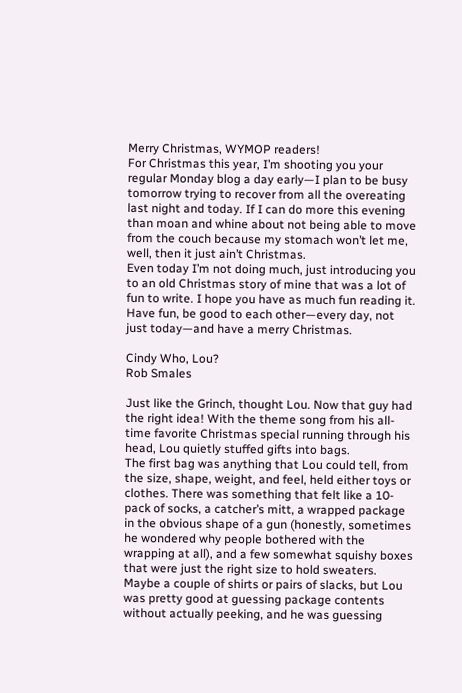Merry Christmas, WYMOP readers!
For Christmas this year, I’m shooting you your regular Monday blog a day early—I plan to be busy tomorrow trying to recover from all the overeating last night and today. If I can do more this evening than moan and whine about not being able to move from the couch because my stomach won’t let me, well, then it just ain’t Christmas.
Even today I’m not doing much, just introducing you to an old Christmas story of mine that was a lot of fun to write. I hope you have as much fun reading it.
Have fun, be good to each other—every day, not just today—and have a merry Christmas.

Cindy Who, Lou?
Rob Smales

Just like the Grinch, thought Lou. Now that guy had the right idea! With the theme song from his all-time favorite Christmas special running through his head, Lou quietly stuffed gifts into bags.
The first bag was anything that Lou could tell, from the size, shape, weight, and feel, held either toys or clothes. There was something that felt like a 10-pack of socks, a catcher’s mitt, a wrapped package in the obvious shape of a gun (honestly, sometimes he wondered why people bothered with the wrapping at all), and a few somewhat squishy boxes that were just the right size to hold sweaters. Maybe a couple of shirts or pairs of slacks, but Lou was pretty good at guessing package contents without actually peeking, and he was guessing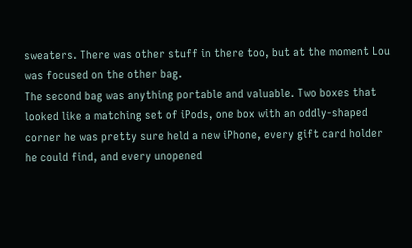sweaters. There was other stuff in there too, but at the moment Lou was focused on the other bag.
The second bag was anything portable and valuable. Two boxes that looked like a matching set of iPods, one box with an oddly-shaped corner he was pretty sure held a new iPhone, every gift card holder he could find, and every unopened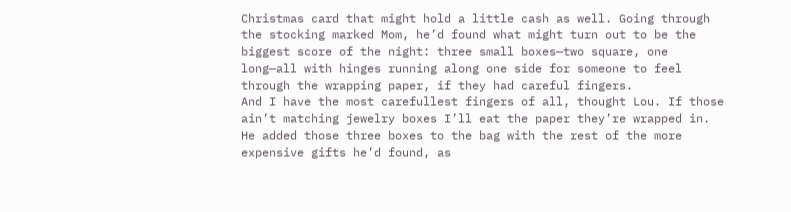Christmas card that might hold a little cash as well. Going through the stocking marked Mom, he’d found what might turn out to be the biggest score of the night: three small boxes—two square, one long—all with hinges running along one side for someone to feel through the wrapping paper, if they had careful fingers.
And I have the most carefullest fingers of all, thought Lou. If those ain’t matching jewelry boxes I’ll eat the paper they’re wrapped in.
He added those three boxes to the bag with the rest of the more expensive gifts he’d found, as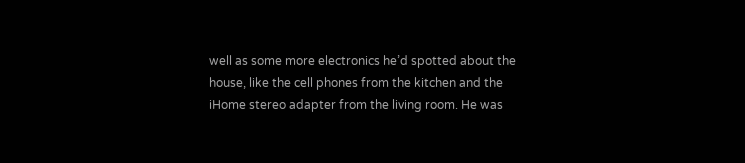well as some more electronics he’d spotted about the house, like the cell phones from the kitchen and the iHome stereo adapter from the living room. He was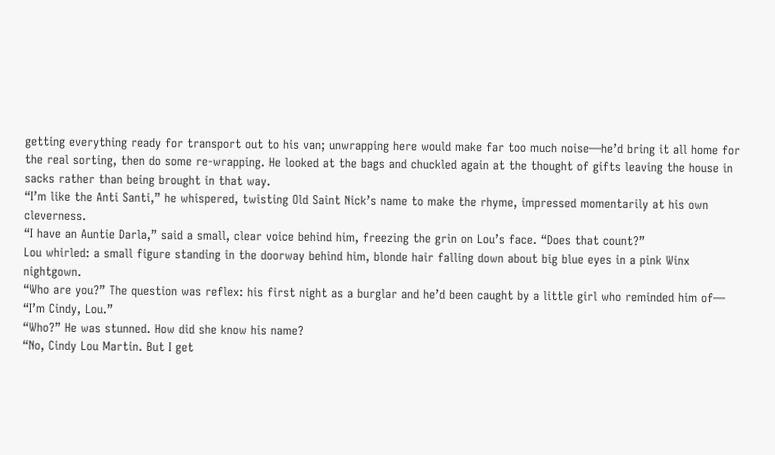getting everything ready for transport out to his van; unwrapping here would make far too much noise—he’d bring it all home for the real sorting, then do some re-wrapping. He looked at the bags and chuckled again at the thought of gifts leaving the house in sacks rather than being brought in that way.
“I’m like the Anti Santi,” he whispered, twisting Old Saint Nick’s name to make the rhyme, impressed momentarily at his own cleverness.
“I have an Auntie Darla,” said a small, clear voice behind him, freezing the grin on Lou’s face. “Does that count?”
Lou whirled: a small figure standing in the doorway behind him, blonde hair falling down about big blue eyes in a pink Winx nightgown.
“Who are you?” The question was reflex: his first night as a burglar and he’d been caught by a little girl who reminded him of—
“I’m Cindy, Lou.”
“Who?” He was stunned. How did she know his name?
“No, Cindy Lou Martin. But I get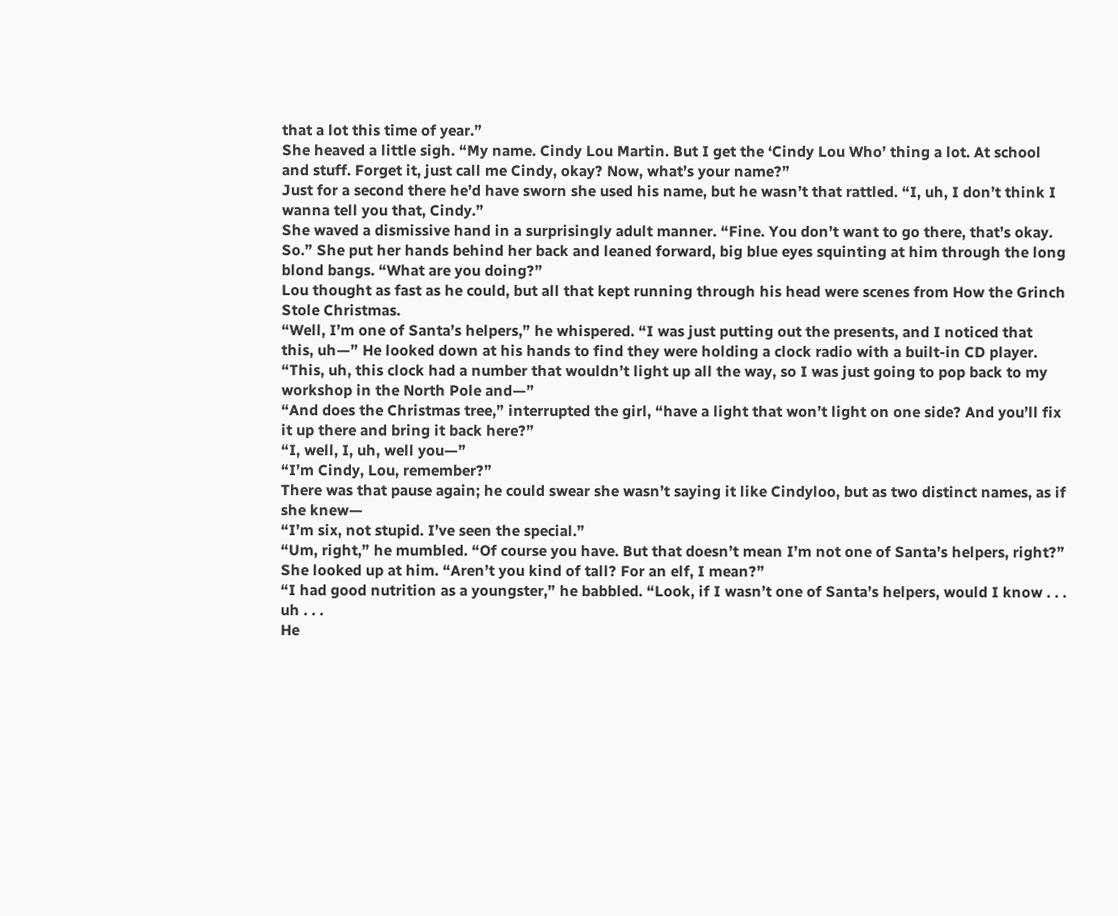that a lot this time of year.”
She heaved a little sigh. “My name. Cindy Lou Martin. But I get the ‘Cindy Lou Who’ thing a lot. At school and stuff. Forget it, just call me Cindy, okay? Now, what’s your name?”
Just for a second there he’d have sworn she used his name, but he wasn’t that rattled. “I, uh, I don’t think I wanna tell you that, Cindy.”
She waved a dismissive hand in a surprisingly adult manner. “Fine. You don’t want to go there, that’s okay. So.” She put her hands behind her back and leaned forward, big blue eyes squinting at him through the long blond bangs. “What are you doing?”
Lou thought as fast as he could, but all that kept running through his head were scenes from How the Grinch Stole Christmas.
“Well, I’m one of Santa’s helpers,” he whispered. “I was just putting out the presents, and I noticed that this, uh—” He looked down at his hands to find they were holding a clock radio with a built-in CD player. “This, uh, this clock had a number that wouldn’t light up all the way, so I was just going to pop back to my workshop in the North Pole and—”
“And does the Christmas tree,” interrupted the girl, “have a light that won’t light on one side? And you’ll fix it up there and bring it back here?”
“I, well, I, uh, well you—”
“I’m Cindy, Lou, remember?”
There was that pause again; he could swear she wasn’t saying it like Cindyloo, but as two distinct names, as if she knew—
“I’m six, not stupid. I’ve seen the special.”
“Um, right,” he mumbled. “Of course you have. But that doesn’t mean I’m not one of Santa’s helpers, right?”
She looked up at him. “Aren’t you kind of tall? For an elf, I mean?”
“I had good nutrition as a youngster,” he babbled. “Look, if I wasn’t one of Santa’s helpers, would I know . . . uh . . .
He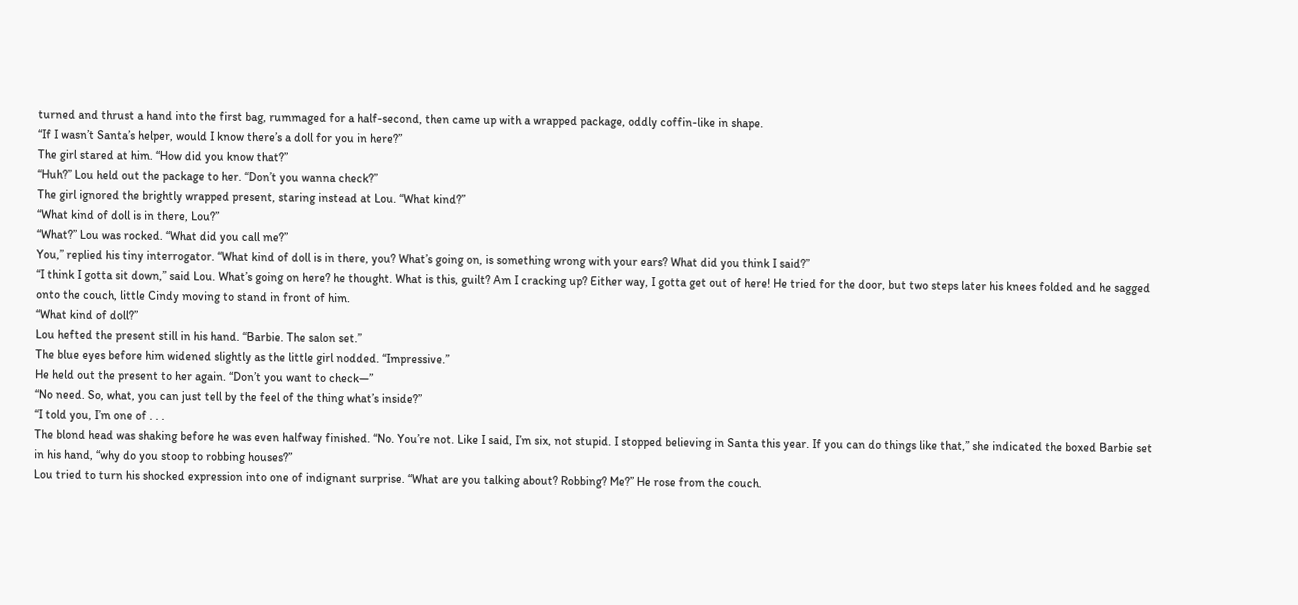turned and thrust a hand into the first bag, rummaged for a half-second, then came up with a wrapped package, oddly coffin-like in shape.
“If I wasn’t Santa’s helper, would I know there’s a doll for you in here?”
The girl stared at him. “How did you know that?”
“Huh?” Lou held out the package to her. “Don’t you wanna check?”
The girl ignored the brightly wrapped present, staring instead at Lou. “What kind?”
“What kind of doll is in there, Lou?”
“What?” Lou was rocked. “What did you call me?”
You,” replied his tiny interrogator. “What kind of doll is in there, you? What’s going on, is something wrong with your ears? What did you think I said?”
“I think I gotta sit down,” said Lou. What’s going on here? he thought. What is this, guilt? Am I cracking up? Either way, I gotta get out of here! He tried for the door, but two steps later his knees folded and he sagged onto the couch, little Cindy moving to stand in front of him.
“What kind of doll?”
Lou hefted the present still in his hand. “Barbie. The salon set.”
The blue eyes before him widened slightly as the little girl nodded. “Impressive.”
He held out the present to her again. “Don’t you want to check—”
“No need. So, what, you can just tell by the feel of the thing what’s inside?”
“I told you, I’m one of . . .
The blond head was shaking before he was even halfway finished. “No. You’re not. Like I said, I’m six, not stupid. I stopped believing in Santa this year. If you can do things like that,” she indicated the boxed Barbie set in his hand, “why do you stoop to robbing houses?”
Lou tried to turn his shocked expression into one of indignant surprise. “What are you talking about? Robbing? Me?” He rose from the couch.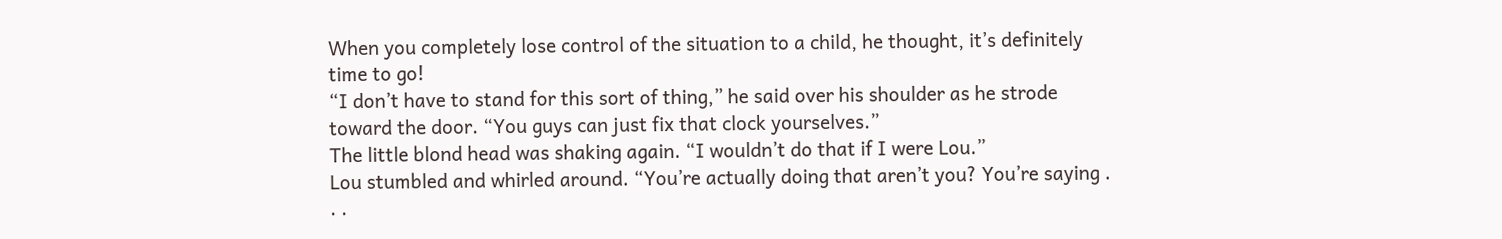When you completely lose control of the situation to a child, he thought, it’s definitely time to go!
“I don’t have to stand for this sort of thing,” he said over his shoulder as he strode toward the door. “You guys can just fix that clock yourselves.”
The little blond head was shaking again. “I wouldn’t do that if I were Lou.”
Lou stumbled and whirled around. “You’re actually doing that aren’t you? You’re saying . . .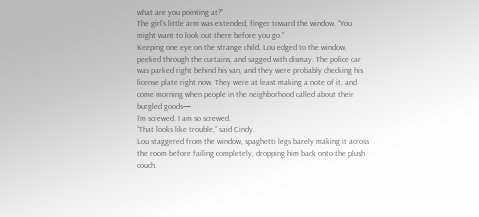what are you pointing at?”
The girl’s little arm was extended, finger toward the window. “You might want to look out there before you go.”
Keeping one eye on the strange child, Lou edged to the window, peeked through the curtains, and sagged with dismay. The police car was parked right behind his van, and they were probably checking his license plate right now. They were at least making a note of it, and come morning when people in the neighborhood called about their burgled goods—
I’m screwed. I am so screwed.
“That looks like trouble,” said Cindy.
Lou staggered from the window, spaghetti legs barely making it across the room before failing completely, dropping him back onto the plush couch.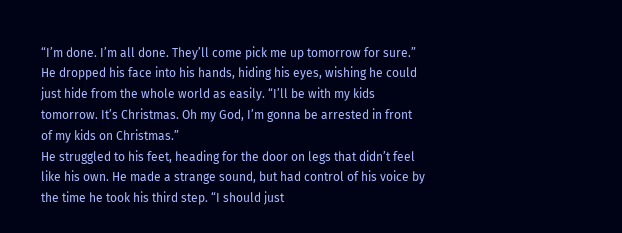“I’m done. I’m all done. They’ll come pick me up tomorrow for sure.” He dropped his face into his hands, hiding his eyes, wishing he could just hide from the whole world as easily. “I’ll be with my kids tomorrow. It’s Christmas. Oh my God, I’m gonna be arrested in front of my kids on Christmas.”
He struggled to his feet, heading for the door on legs that didn’t feel like his own. He made a strange sound, but had control of his voice by the time he took his third step. “I should just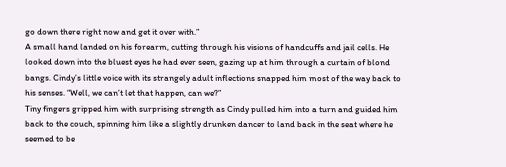go down there right now and get it over with.”
A small hand landed on his forearm, cutting through his visions of handcuffs and jail cells. He looked down into the bluest eyes he had ever seen, gazing up at him through a curtain of blond bangs. Cindy’s little voice with its strangely adult inflections snapped him most of the way back to his senses. “Well, we can’t let that happen, can we?”
Tiny fingers gripped him with surprising strength as Cindy pulled him into a turn and guided him back to the couch, spinning him like a slightly drunken dancer to land back in the seat where he seemed to be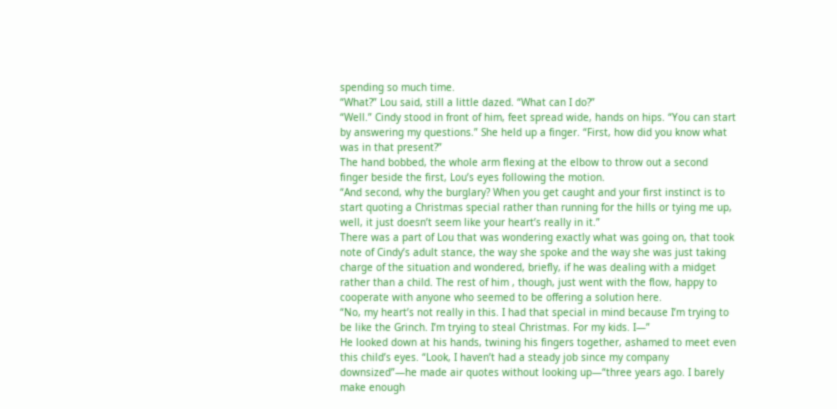spending so much time.
“What?” Lou said, still a little dazed. “What can I do?”
“Well.” Cindy stood in front of him, feet spread wide, hands on hips. “You can start by answering my questions.” She held up a finger. “First, how did you know what was in that present?”
The hand bobbed, the whole arm flexing at the elbow to throw out a second finger beside the first, Lou’s eyes following the motion.
“And second, why the burglary? When you get caught and your first instinct is to start quoting a Christmas special rather than running for the hills or tying me up, well, it just doesn’t seem like your heart’s really in it.”
There was a part of Lou that was wondering exactly what was going on, that took note of Cindy’s adult stance, the way she spoke and the way she was just taking charge of the situation and wondered, briefly, if he was dealing with a midget rather than a child. The rest of him , though, just went with the flow, happy to cooperate with anyone who seemed to be offering a solution here.
“No, my heart’s not really in this. I had that special in mind because I’m trying to be like the Grinch. I’m trying to steal Christmas. For my kids. I—”
He looked down at his hands, twining his fingers together, ashamed to meet even this child’s eyes. “Look, I haven’t had a steady job since my company downsized”—he made air quotes without looking up—“three years ago. I barely make enough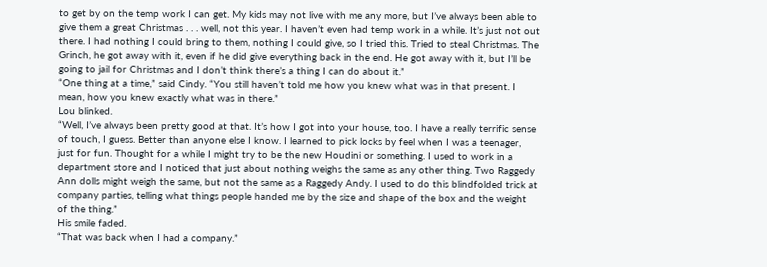to get by on the temp work I can get. My kids may not live with me any more, but I’ve always been able to give them a great Christmas . . . well, not this year. I haven’t even had temp work in a while. It’s just not out there. I had nothing I could bring to them, nothing I could give, so I tried this. Tried to steal Christmas. The Grinch, he got away with it, even if he did give everything back in the end. He got away with it, but I’ll be going to jail for Christmas and I don’t think there’s a thing I can do about it.”
“One thing at a time,” said Cindy. “You still haven’t told me how you knew what was in that present. I mean, how you knew exactly what was in there.”
Lou blinked.
“Well, I’ve always been pretty good at that. It’s how I got into your house, too. I have a really terrific sense of touch, I guess. Better than anyone else I know. I learned to pick locks by feel when I was a teenager, just for fun. Thought for a while I might try to be the new Houdini or something. I used to work in a department store and I noticed that just about nothing weighs the same as any other thing. Two Raggedy Ann dolls might weigh the same, but not the same as a Raggedy Andy. I used to do this blindfolded trick at company parties, telling what things people handed me by the size and shape of the box and the weight of the thing.”
His smile faded.
“That was back when I had a company.”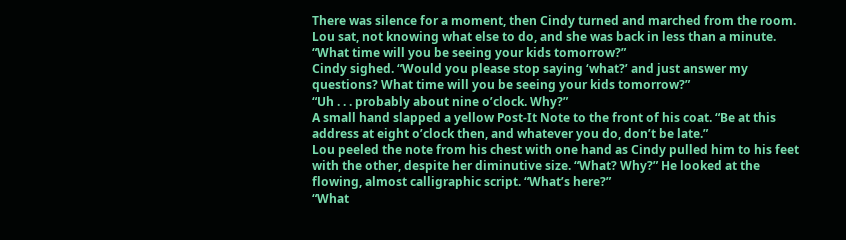There was silence for a moment, then Cindy turned and marched from the room. Lou sat, not knowing what else to do, and she was back in less than a minute.
“What time will you be seeing your kids tomorrow?”
Cindy sighed. “Would you please stop saying ‘what?’ and just answer my questions? What time will you be seeing your kids tomorrow?”
“Uh . . . probably about nine o’clock. Why?”
A small hand slapped a yellow Post-It Note to the front of his coat. “Be at this address at eight o’clock then, and whatever you do, don’t be late.”
Lou peeled the note from his chest with one hand as Cindy pulled him to his feet with the other, despite her diminutive size. “What? Why?” He looked at the flowing, almost calligraphic script. “What’s here?”
“What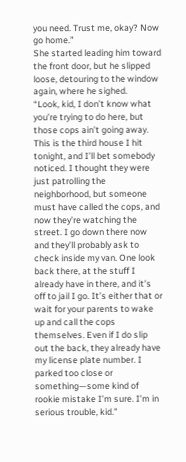you need. Trust me, okay? Now go home.”
She started leading him toward the front door, but he slipped loose, detouring to the window again, where he sighed.
“Look, kid, I don’t know what you’re trying to do here, but those cops ain’t going away. This is the third house I hit tonight, and I’ll bet somebody noticed. I thought they were just patrolling the neighborhood, but someone must have called the cops, and now they’re watching the street. I go down there now and they’ll probably ask to check inside my van. One look back there, at the stuff I already have in there, and it’s off to jail I go. It’s either that or wait for your parents to wake up and call the cops themselves. Even if I do slip out the back, they already have my license plate number. I parked too close or something—some kind of rookie mistake I’m sure. I’m in serious trouble, kid.”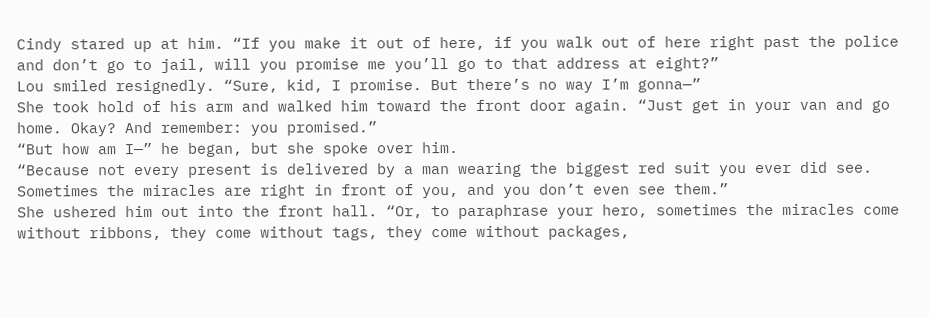Cindy stared up at him. “If you make it out of here, if you walk out of here right past the police and don’t go to jail, will you promise me you’ll go to that address at eight?”
Lou smiled resignedly. “Sure, kid, I promise. But there’s no way I’m gonna—”
She took hold of his arm and walked him toward the front door again. “Just get in your van and go home. Okay? And remember: you promised.”
“But how am I—” he began, but she spoke over him.
“Because not every present is delivered by a man wearing the biggest red suit you ever did see. Sometimes the miracles are right in front of you, and you don’t even see them.”
She ushered him out into the front hall. “Or, to paraphrase your hero, sometimes the miracles come without ribbons, they come without tags, they come without packages,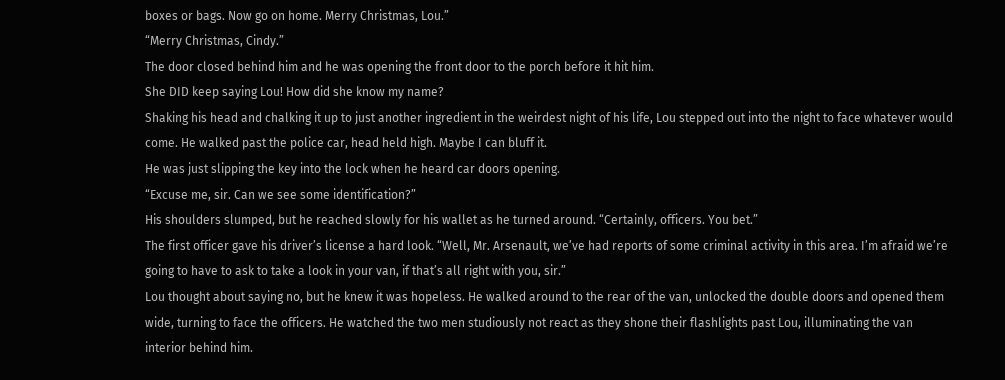boxes or bags. Now go on home. Merry Christmas, Lou.”
“Merry Christmas, Cindy.”
The door closed behind him and he was opening the front door to the porch before it hit him.
She DID keep saying Lou! How did she know my name?
Shaking his head and chalking it up to just another ingredient in the weirdest night of his life, Lou stepped out into the night to face whatever would come. He walked past the police car, head held high. Maybe I can bluff it.
He was just slipping the key into the lock when he heard car doors opening.
“Excuse me, sir. Can we see some identification?”
His shoulders slumped, but he reached slowly for his wallet as he turned around. “Certainly, officers. You bet.”
The first officer gave his driver’s license a hard look. “Well, Mr. Arsenault, we’ve had reports of some criminal activity in this area. I’m afraid we’re going to have to ask to take a look in your van, if that’s all right with you, sir.”
Lou thought about saying no, but he knew it was hopeless. He walked around to the rear of the van, unlocked the double doors and opened them wide, turning to face the officers. He watched the two men studiously not react as they shone their flashlights past Lou, illuminating the van interior behind him.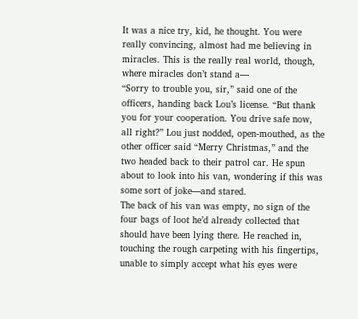It was a nice try, kid, he thought. You were really convincing, almost had me believing in miracles. This is the really real world, though, where miracles don’t stand a—
“Sorry to trouble you, sir,” said one of the officers, handing back Lou’s license. “But thank you for your cooperation. You drive safe now, all right?” Lou just nodded, open-mouthed, as the other officer said “Merry Christmas,” and the two headed back to their patrol car. He spun about to look into his van, wondering if this was some sort of joke—and stared.
The back of his van was empty, no sign of the four bags of loot he’d already collected that should have been lying there. He reached in, touching the rough carpeting with his fingertips, unable to simply accept what his eyes were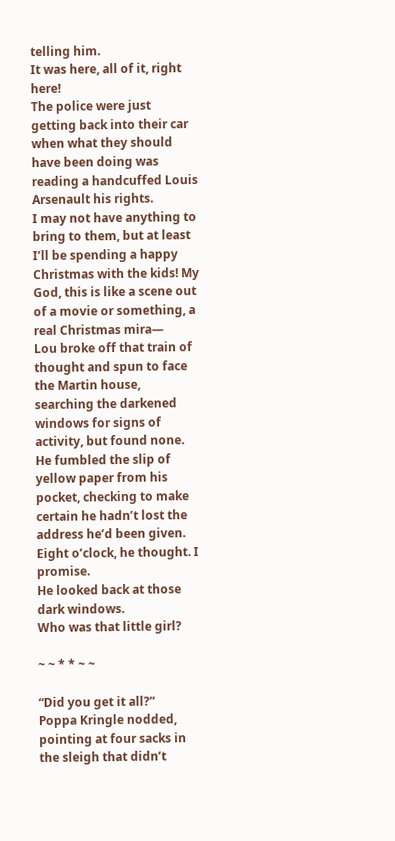telling him.
It was here, all of it, right here!
The police were just getting back into their car when what they should have been doing was reading a handcuffed Louis Arsenault his rights.
I may not have anything to bring to them, but at least I’ll be spending a happy Christmas with the kids! My God, this is like a scene out of a movie or something, a real Christmas mira—
Lou broke off that train of thought and spun to face the Martin house, searching the darkened windows for signs of activity, but found none. He fumbled the slip of yellow paper from his pocket, checking to make certain he hadn’t lost the address he’d been given.
Eight o’clock, he thought. I promise.
He looked back at those dark windows.
Who was that little girl?

~ ~ * * ~ ~

“Did you get it all?”
Poppa Kringle nodded, pointing at four sacks in the sleigh that didn’t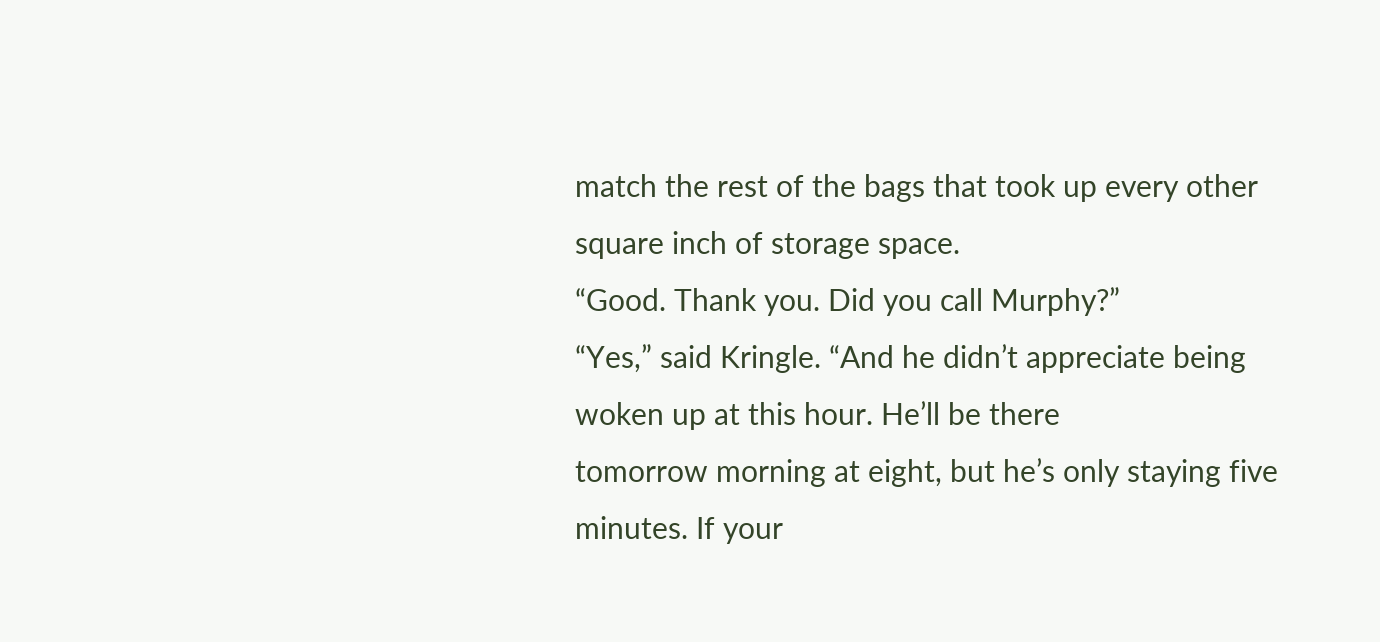match the rest of the bags that took up every other square inch of storage space.
“Good. Thank you. Did you call Murphy?”
“Yes,” said Kringle. “And he didn’t appreciate being woken up at this hour. He’ll be there
tomorrow morning at eight, but he’s only staying five minutes. If your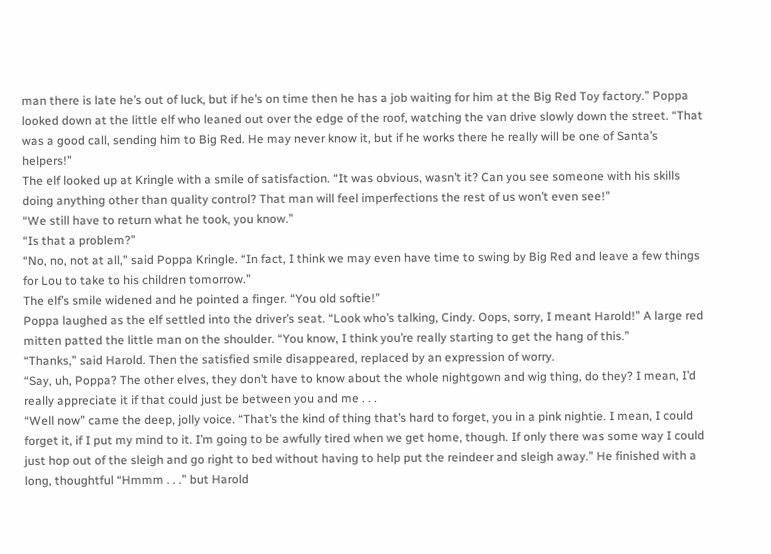man there is late he’s out of luck, but if he’s on time then he has a job waiting for him at the Big Red Toy factory.” Poppa looked down at the little elf who leaned out over the edge of the roof, watching the van drive slowly down the street. “That was a good call, sending him to Big Red. He may never know it, but if he works there he really will be one of Santa’s helpers!”
The elf looked up at Kringle with a smile of satisfaction. “It was obvious, wasn’t it? Can you see someone with his skills doing anything other than quality control? That man will feel imperfections the rest of us won’t even see!”
“We still have to return what he took, you know.”
“Is that a problem?”
“No, no, not at all,” said Poppa Kringle. “In fact, I think we may even have time to swing by Big Red and leave a few things for Lou to take to his children tomorrow.”
The elf’s smile widened and he pointed a finger. “You old softie!”
Poppa laughed as the elf settled into the driver’s seat. “Look who’s talking, Cindy. Oops, sorry, I meant Harold!” A large red mitten patted the little man on the shoulder. “You know, I think you’re really starting to get the hang of this.”
“Thanks,” said Harold. Then the satisfied smile disappeared, replaced by an expression of worry.
“Say, uh, Poppa? The other elves, they don’t have to know about the whole nightgown and wig thing, do they? I mean, I’d really appreciate it if that could just be between you and me . . .
“Well now” came the deep, jolly voice. “That’s the kind of thing that’s hard to forget, you in a pink nightie. I mean, I could forget it, if I put my mind to it. I’m going to be awfully tired when we get home, though. If only there was some way I could just hop out of the sleigh and go right to bed without having to help put the reindeer and sleigh away.” He finished with a long, thoughtful “Hmmm . . .” but Harold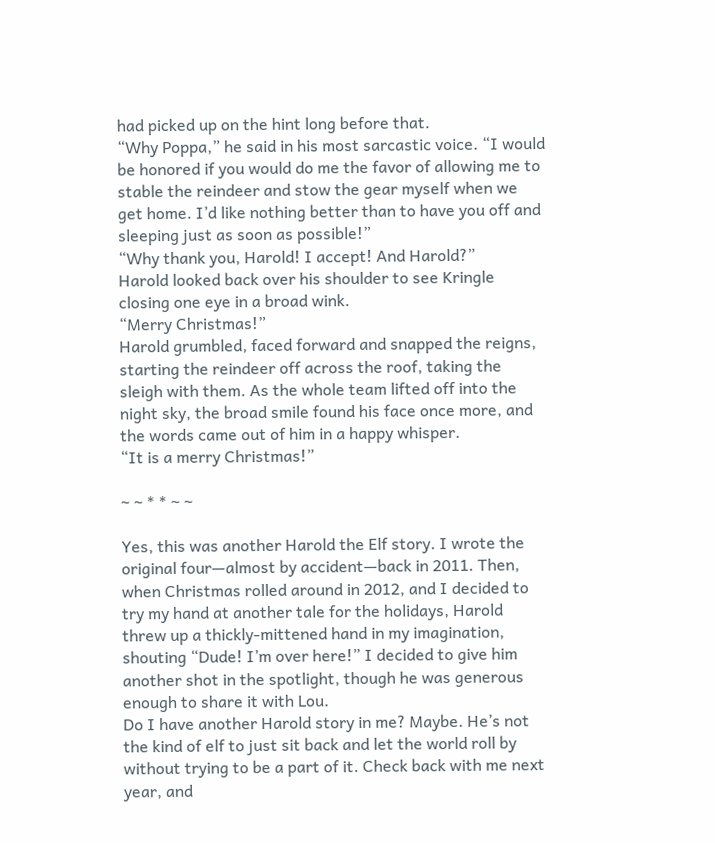had picked up on the hint long before that.
“Why Poppa,” he said in his most sarcastic voice. “I would be honored if you would do me the favor of allowing me to stable the reindeer and stow the gear myself when we get home. I’d like nothing better than to have you off and sleeping just as soon as possible!”
“Why thank you, Harold! I accept! And Harold?”
Harold looked back over his shoulder to see Kringle closing one eye in a broad wink.
“Merry Christmas!”
Harold grumbled, faced forward and snapped the reigns, starting the reindeer off across the roof, taking the sleigh with them. As the whole team lifted off into the night sky, the broad smile found his face once more, and the words came out of him in a happy whisper.
“It is a merry Christmas!”

~ ~ * * ~ ~

Yes, this was another Harold the Elf story. I wrote the original four—almost by accident—back in 2011. Then, when Christmas rolled around in 2012, and I decided to try my hand at another tale for the holidays, Harold threw up a thickly-mittened hand in my imagination, shouting “Dude! I’m over here!” I decided to give him another shot in the spotlight, though he was generous enough to share it with Lou.
Do I have another Harold story in me? Maybe. He’s not the kind of elf to just sit back and let the world roll by without trying to be a part of it. Check back with me next year, and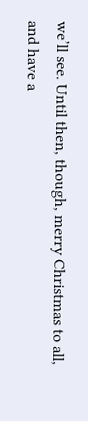we’ll see. Until then, though, merry Christmas to all, and have a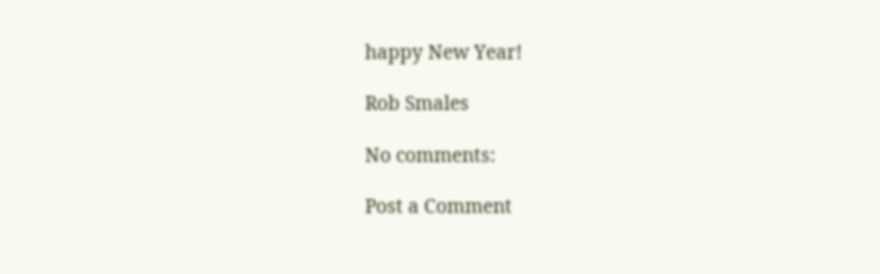happy New Year!

Rob Smales

No comments:

Post a Comment